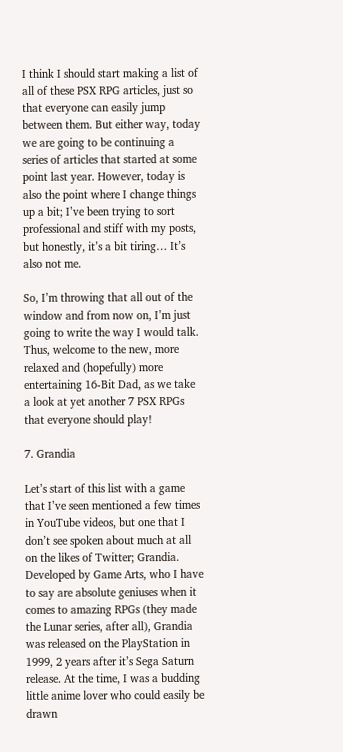I think I should start making a list of all of these PSX RPG articles, just so that everyone can easily jump between them. But either way, today we are going to be continuing a series of articles that started at some point last year. However, today is also the point where I change things up a bit; I’ve been trying to sort professional and stiff with my posts, but honestly, it’s a bit tiring… It’s also not me.

So, I’m throwing that all out of the window and from now on, I’m just going to write the way I would talk. Thus, welcome to the new, more relaxed and (hopefully) more entertaining 16-Bit Dad, as we take a look at yet another 7 PSX RPGs that everyone should play!

7. Grandia

Let’s start of this list with a game that I’ve seen mentioned a few times in YouTube videos, but one that I don’t see spoken about much at all on the likes of Twitter; Grandia. Developed by Game Arts, who I have to say are absolute geniuses when it comes to amazing RPGs (they made the Lunar series, after all), Grandia was released on the PlayStation in 1999, 2 years after it’s Sega Saturn release. At the time, I was a budding little anime lover who could easily be drawn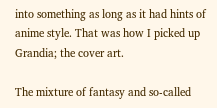into something as long as it had hints of anime style. That was how I picked up Grandia; the cover art.

The mixture of fantasy and so-called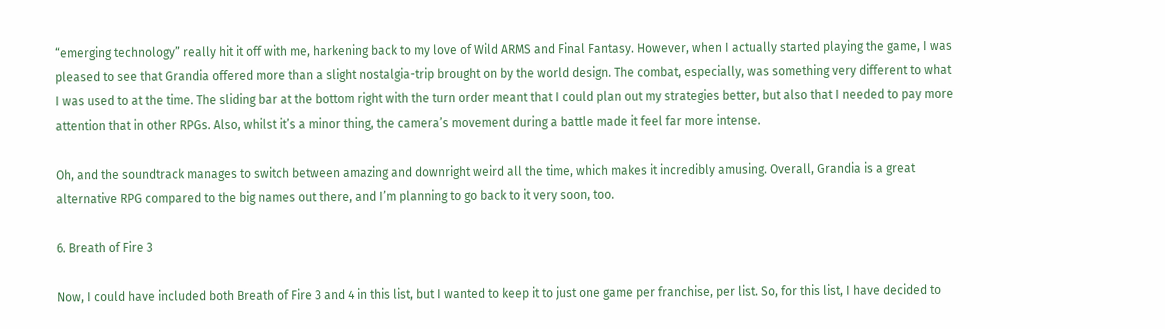“emerging technology” really hit it off with me, harkening back to my love of Wild ARMS and Final Fantasy. However, when I actually started playing the game, I was pleased to see that Grandia offered more than a slight nostalgia-trip brought on by the world design. The combat, especially, was something very different to what I was used to at the time. The sliding bar at the bottom right with the turn order meant that I could plan out my strategies better, but also that I needed to pay more attention that in other RPGs. Also, whilst it’s a minor thing, the camera’s movement during a battle made it feel far more intense.

Oh, and the soundtrack manages to switch between amazing and downright weird all the time, which makes it incredibly amusing. Overall, Grandia is a great alternative RPG compared to the big names out there, and I’m planning to go back to it very soon, too.

6. Breath of Fire 3

Now, I could have included both Breath of Fire 3 and 4 in this list, but I wanted to keep it to just one game per franchise, per list. So, for this list, I have decided to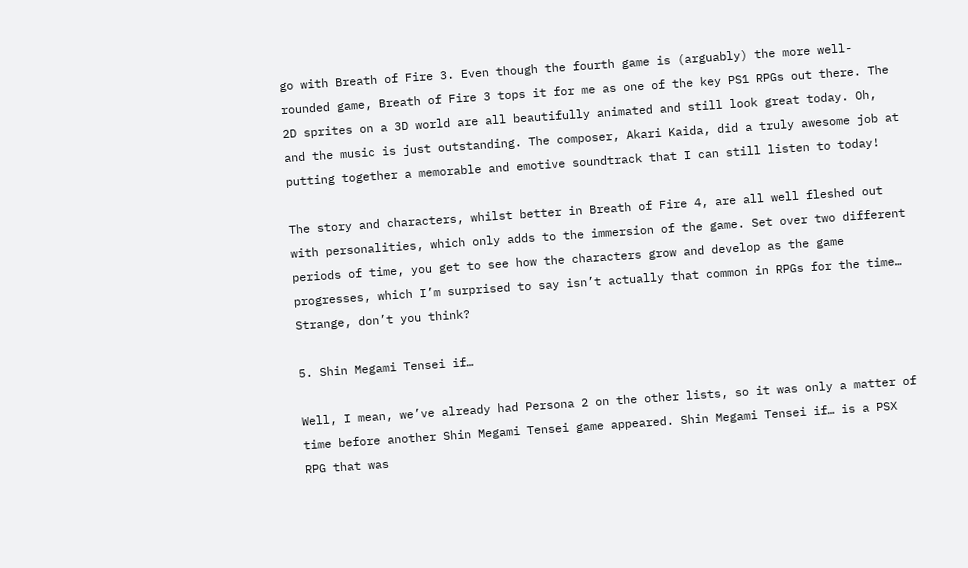go with Breath of Fire 3. Even though the fourth game is (arguably) the more well-rounded game, Breath of Fire 3 tops it for me as one of the key PS1 RPGs out there. The 2D sprites on a 3D world are all beautifully animated and still look great today. Oh, and the music is just outstanding. The composer, Akari Kaida, did a truly awesome job at putting together a memorable and emotive soundtrack that I can still listen to today!

The story and characters, whilst better in Breath of Fire 4, are all well fleshed out with personalities, which only adds to the immersion of the game. Set over two different periods of time, you get to see how the characters grow and develop as the game progresses, which I’m surprised to say isn’t actually that common in RPGs for the time… Strange, don’t you think?

5. Shin Megami Tensei if…

Well, I mean, we’ve already had Persona 2 on the other lists, so it was only a matter of time before another Shin Megami Tensei game appeared. Shin Megami Tensei if… is a PSX RPG that was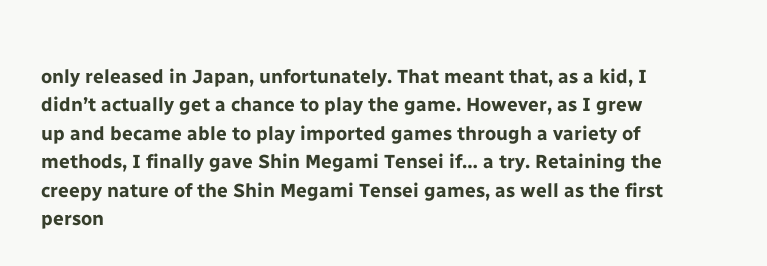only released in Japan, unfortunately. That meant that, as a kid, I didn’t actually get a chance to play the game. However, as I grew up and became able to play imported games through a variety of methods, I finally gave Shin Megami Tensei if… a try. Retaining the creepy nature of the Shin Megami Tensei games, as well as the first person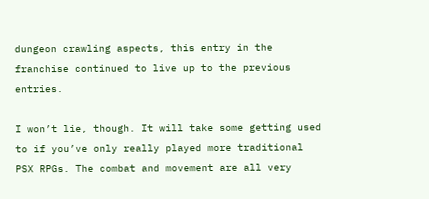dungeon crawling aspects, this entry in the franchise continued to live up to the previous entries.

I won’t lie, though. It will take some getting used to if you’ve only really played more traditional PSX RPGs. The combat and movement are all very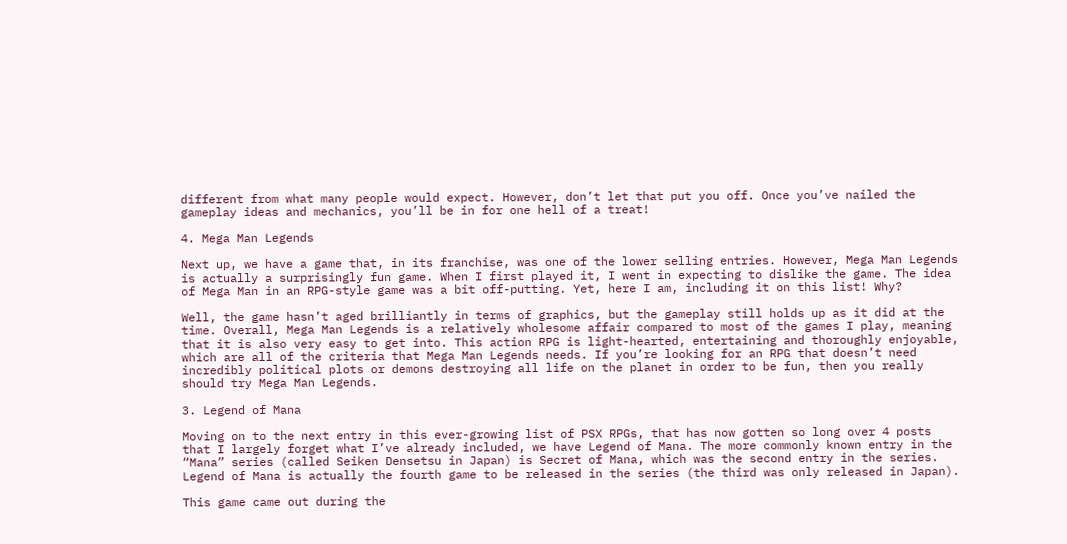different from what many people would expect. However, don’t let that put you off. Once you’ve nailed the gameplay ideas and mechanics, you’ll be in for one hell of a treat!

4. Mega Man Legends

Next up, we have a game that, in its franchise, was one of the lower selling entries. However, Mega Man Legends is actually a surprisingly fun game. When I first played it, I went in expecting to dislike the game. The idea of Mega Man in an RPG-style game was a bit off-putting. Yet, here I am, including it on this list! Why?

Well, the game hasn’t aged brilliantly in terms of graphics, but the gameplay still holds up as it did at the time. Overall, Mega Man Legends is a relatively wholesome affair compared to most of the games I play, meaning that it is also very easy to get into. This action RPG is light-hearted, entertaining and thoroughly enjoyable, which are all of the criteria that Mega Man Legends needs. If you’re looking for an RPG that doesn’t need incredibly political plots or demons destroying all life on the planet in order to be fun, then you really should try Mega Man Legends.

3. Legend of Mana

Moving on to the next entry in this ever-growing list of PSX RPGs, that has now gotten so long over 4 posts that I largely forget what I’ve already included, we have Legend of Mana. The more commonly known entry in the “Mana” series (called Seiken Densetsu in Japan) is Secret of Mana, which was the second entry in the series. Legend of Mana is actually the fourth game to be released in the series (the third was only released in Japan).

This game came out during the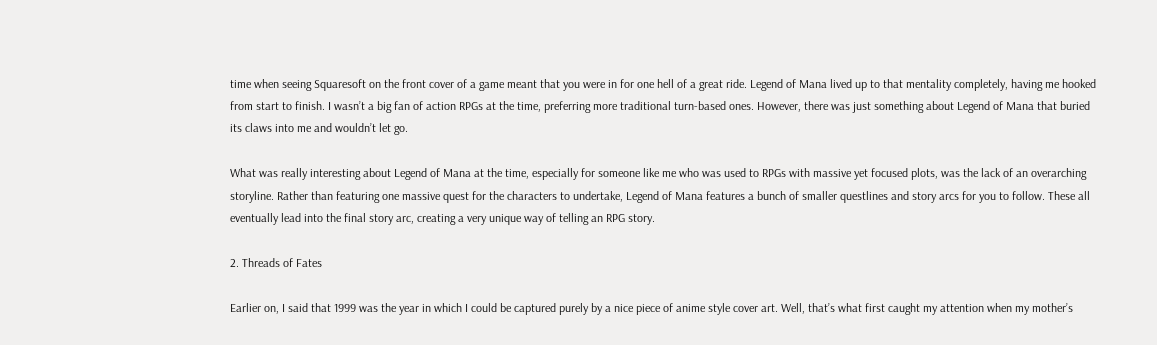time when seeing Squaresoft on the front cover of a game meant that you were in for one hell of a great ride. Legend of Mana lived up to that mentality completely, having me hooked from start to finish. I wasn’t a big fan of action RPGs at the time, preferring more traditional turn-based ones. However, there was just something about Legend of Mana that buried its claws into me and wouldn’t let go.

What was really interesting about Legend of Mana at the time, especially for someone like me who was used to RPGs with massive yet focused plots, was the lack of an overarching storyline. Rather than featuring one massive quest for the characters to undertake, Legend of Mana features a bunch of smaller questlines and story arcs for you to follow. These all eventually lead into the final story arc, creating a very unique way of telling an RPG story.

2. Threads of Fates

Earlier on, I said that 1999 was the year in which I could be captured purely by a nice piece of anime style cover art. Well, that’s what first caught my attention when my mother’s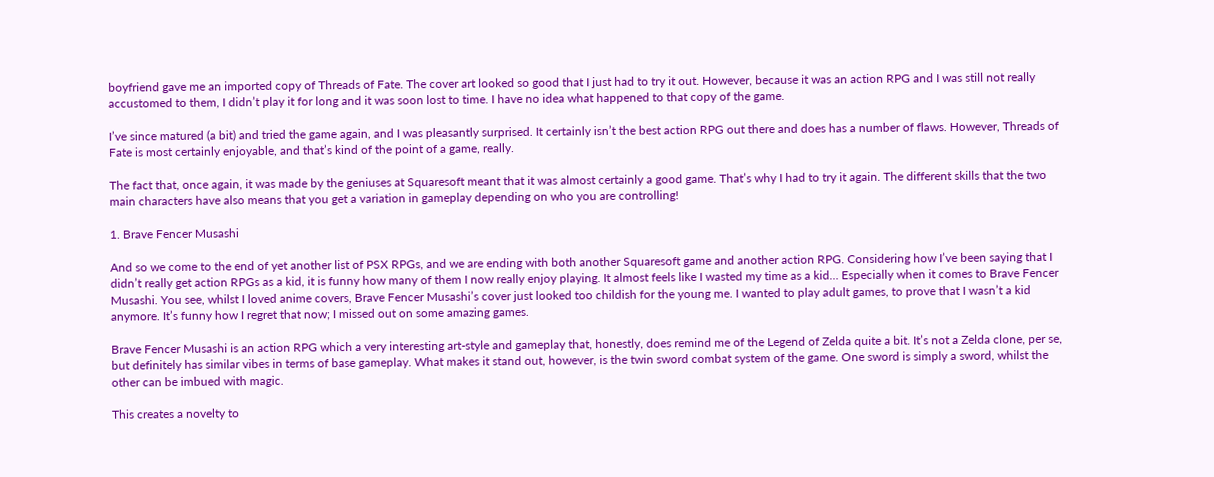boyfriend gave me an imported copy of Threads of Fate. The cover art looked so good that I just had to try it out. However, because it was an action RPG and I was still not really accustomed to them, I didn’t play it for long and it was soon lost to time. I have no idea what happened to that copy of the game.

I’ve since matured (a bit) and tried the game again, and I was pleasantly surprised. It certainly isn’t the best action RPG out there and does has a number of flaws. However, Threads of Fate is most certainly enjoyable, and that’s kind of the point of a game, really.

The fact that, once again, it was made by the geniuses at Squaresoft meant that it was almost certainly a good game. That’s why I had to try it again. The different skills that the two main characters have also means that you get a variation in gameplay depending on who you are controlling!

1. Brave Fencer Musashi

And so we come to the end of yet another list of PSX RPGs, and we are ending with both another Squaresoft game and another action RPG. Considering how I’ve been saying that I didn’t really get action RPGs as a kid, it is funny how many of them I now really enjoy playing. It almost feels like I wasted my time as a kid… Especially when it comes to Brave Fencer Musashi. You see, whilst I loved anime covers, Brave Fencer Musashi’s cover just looked too childish for the young me. I wanted to play adult games, to prove that I wasn’t a kid anymore. It’s funny how I regret that now; I missed out on some amazing games.

Brave Fencer Musashi is an action RPG which a very interesting art-style and gameplay that, honestly, does remind me of the Legend of Zelda quite a bit. It’s not a Zelda clone, per se, but definitely has similar vibes in terms of base gameplay. What makes it stand out, however, is the twin sword combat system of the game. One sword is simply a sword, whilst the other can be imbued with magic.

This creates a novelty to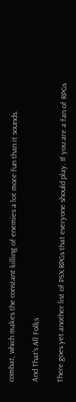combat, which makes the constant killing of enemies a lot more fun than it sounds.

And That’s All Folks

There goes yet another list of PSX RPGs that everyone should play. If you are a fan of RPGs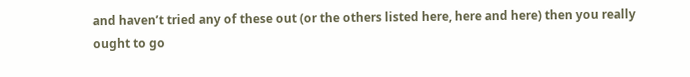and haven’t tried any of these out (or the others listed here, here and here) then you really ought to go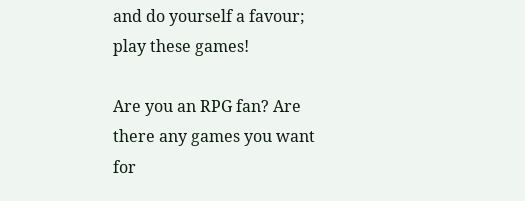and do yourself a favour; play these games!

Are you an RPG fan? Are there any games you want for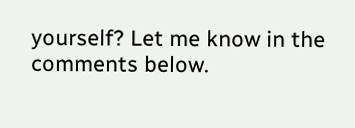yourself? Let me know in the comments below.